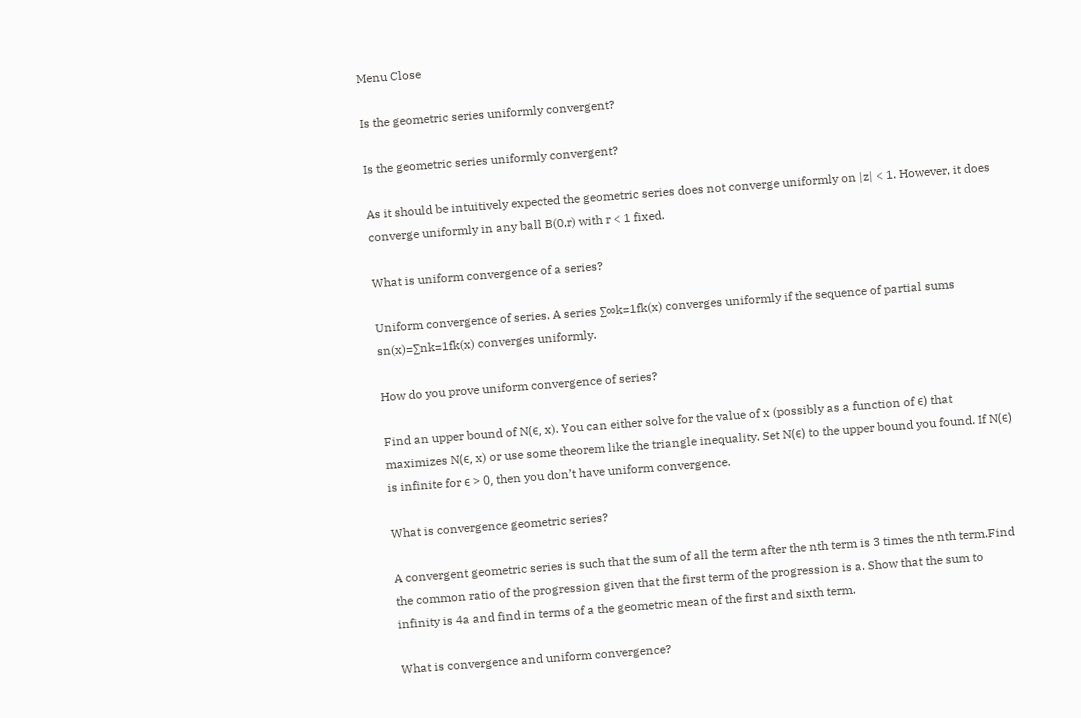Menu Close

Is the geometric series uniformly convergent?

Is the geometric series uniformly convergent?

As it should be intuitively expected the geometric series does not converge uniformly on |z| < 1. However, it does converge uniformly in any ball B(0,r) with r < 1 fixed.

What is uniform convergence of a series?

Uniform convergence of series. A series ∑∞k=1fk(x) converges uniformly if the sequence of partial sums sn(x)=∑nk=1fk(x) converges uniformly.

How do you prove uniform convergence of series?

Find an upper bound of N(ϵ, x). You can either solve for the value of x (possibly as a function of ϵ) that maximizes N(ϵ, x) or use some theorem like the triangle inequality. Set N(ϵ) to the upper bound you found. If N(ϵ) is infinite for ϵ > 0, then you don’t have uniform convergence.

What is convergence geometric series?

A convergent geometric series is such that the sum of all the term after the nth term is 3 times the nth term.Find the common ratio of the progression given that the first term of the progression is a. Show that the sum to infinity is 4a and find in terms of a the geometric mean of the first and sixth term.

What is convergence and uniform convergence?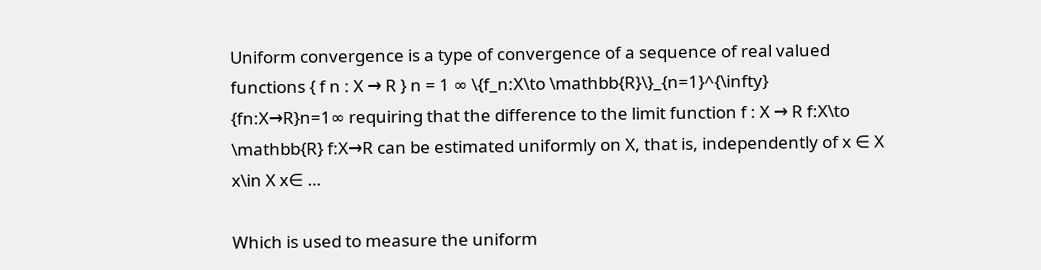Uniform convergence is a type of convergence of a sequence of real valued functions { f n : X → R } n = 1 ∞ \{f_n:X\to \mathbb{R}\}_{n=1}^{\infty} {fn:X→R}n=1∞ requiring that the difference to the limit function f : X → R f:X\to \mathbb{R} f:X→R can be estimated uniformly on X, that is, independently of x ∈ X x\in X x∈ …

Which is used to measure the uniform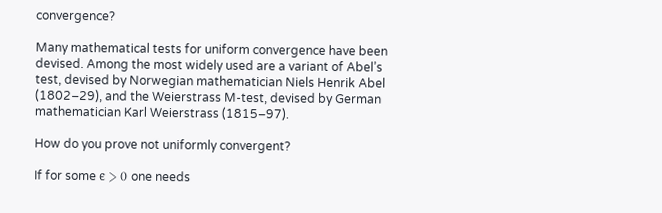convergence?

Many mathematical tests for uniform convergence have been devised. Among the most widely used are a variant of Abel’s test, devised by Norwegian mathematician Niels Henrik Abel (1802–29), and the Weierstrass M-test, devised by German mathematician Karl Weierstrass (1815–97).

How do you prove not uniformly convergent?

If for some ϵ > 0 one needs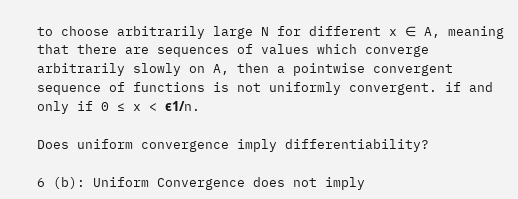to choose arbitrarily large N for different x ∈ A, meaning that there are sequences of values which converge arbitrarily slowly on A, then a pointwise convergent sequence of functions is not uniformly convergent. if and only if 0 ≤ x < ϵ1/n.

Does uniform convergence imply differentiability?

6 (b): Uniform Convergence does not imply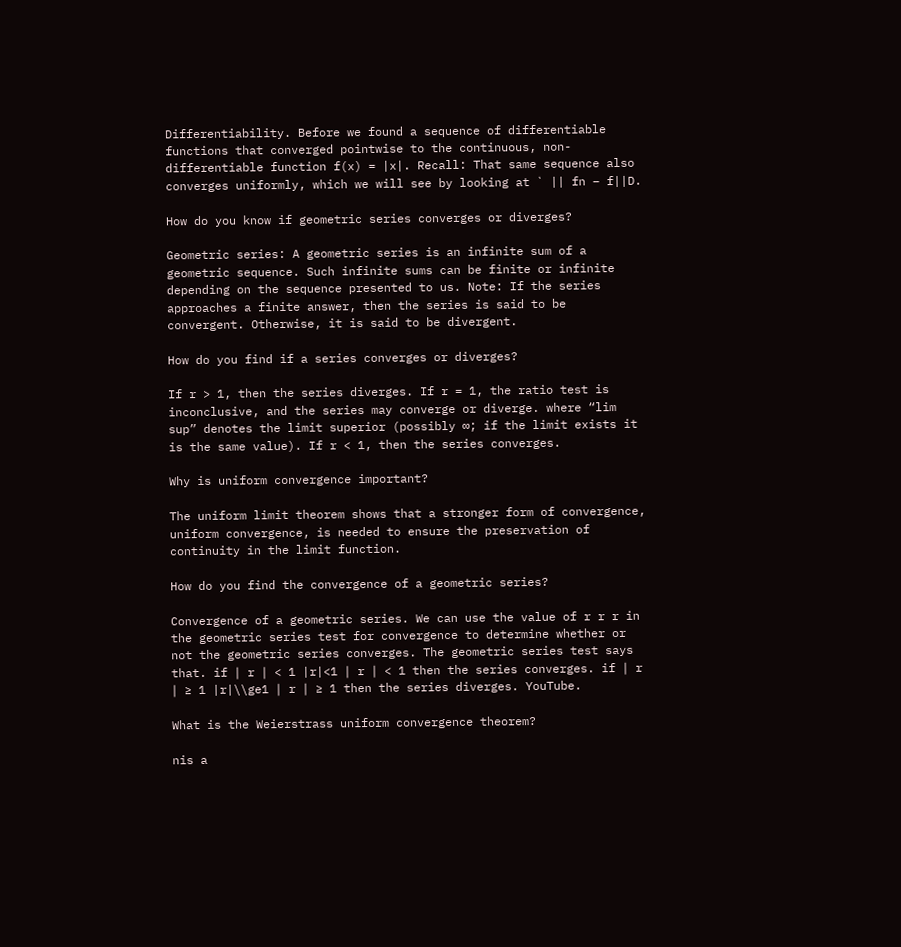Differentiability. Before we found a sequence of differentiable functions that converged pointwise to the continuous, non-differentiable function f(x) = |x|. Recall: That same sequence also converges uniformly, which we will see by looking at ` || fn – f||D.

How do you know if geometric series converges or diverges?

Geometric series: A geometric series is an infinite sum of a geometric sequence. Such infinite sums can be finite or infinite depending on the sequence presented to us. Note: If the series approaches a finite answer, then the series is said to be convergent. Otherwise, it is said to be divergent.

How do you find if a series converges or diverges?

If r > 1, then the series diverges. If r = 1, the ratio test is inconclusive, and the series may converge or diverge. where “lim sup” denotes the limit superior (possibly ∞; if the limit exists it is the same value). If r < 1, then the series converges.

Why is uniform convergence important?

The uniform limit theorem shows that a stronger form of convergence, uniform convergence, is needed to ensure the preservation of continuity in the limit function.

How do you find the convergence of a geometric series?

Convergence of a geometric series. We can use the value of r r r in the geometric series test for convergence to determine whether or not the geometric series converges. The geometric series test says that. if ∣ r ∣ < 1 |r|<1 ∣ r ∣ < 1 then the series converges. if ∣ r ∣ ≥ 1 |r|\\ge1 ∣ r ∣ ≥ 1 then the series diverges. YouTube.

What is the Weierstrass uniform convergence theorem?

nis a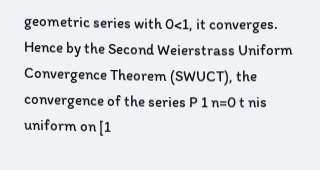geometric series with 0<1, it converges. Hence by the Second Weierstrass Uniform Convergence Theorem (SWUCT), the convergence of the series P 1 n=0 t nis uniform on [1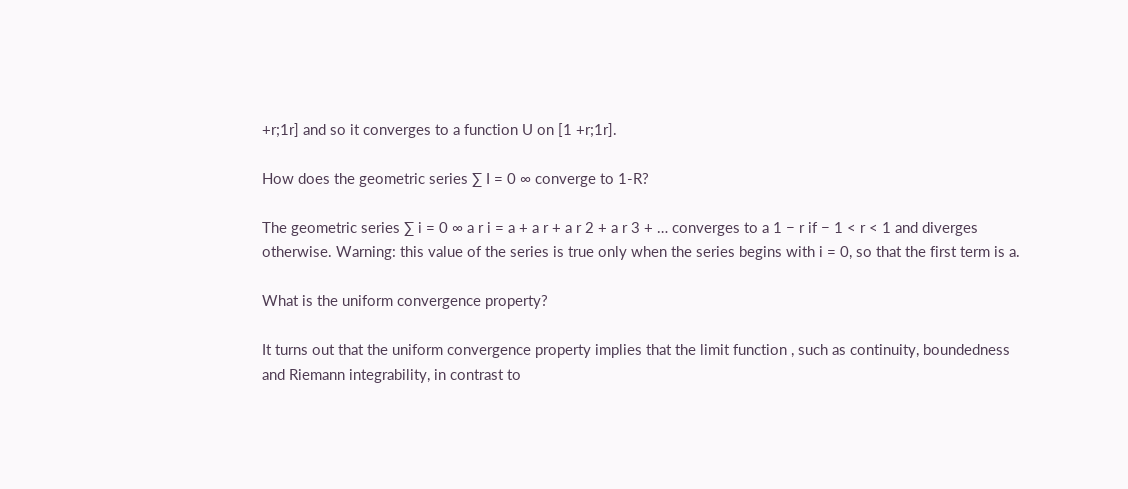+r;1r] and so it converges to a function U on [1 +r;1r].

How does the geometric series ∑ I = 0 ∞ converge to 1-R?

The geometric series ∑ i = 0 ∞ a r i = a + a r + a r 2 + a r 3 + … converges to a 1 − r if − 1 < r < 1 and diverges otherwise. Warning: this value of the series is true only when the series begins with i = 0, so that the first term is a.

What is the uniform convergence property?

It turns out that the uniform convergence property implies that the limit function , such as continuity, boundedness and Riemann integrability, in contrast to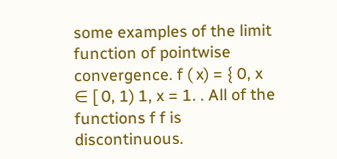some examples of the limit function of pointwise convergence. f ( x) = { 0, x ∈ [ 0, 1) 1, x = 1. . All of the functions f f is discontinuous.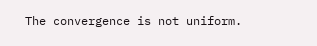The convergence is not uniform.